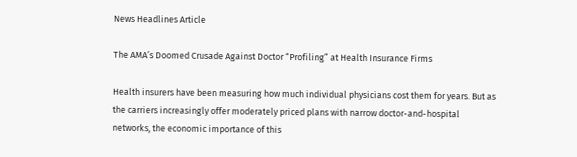News Headlines Article

The AMA’s Doomed Crusade Against Doctor “Profiling” at Health Insurance Firms

Health insurers have been measuring how much individual physicians cost them for years. But as the carriers increasingly offer moderately priced plans with narrow doctor-and-hospital networks, the economic importance of this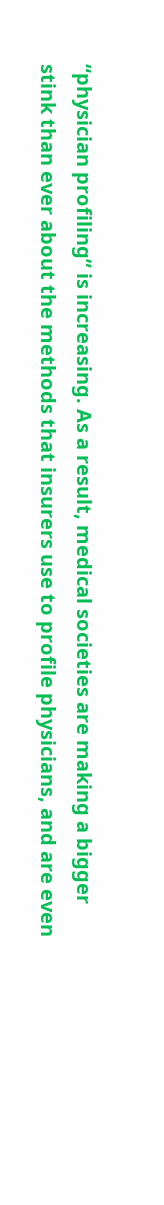“physician profiling” is increasing. As a result, medical societies are making a bigger stink than ever about the methods that insurers use to profile physicians, and are even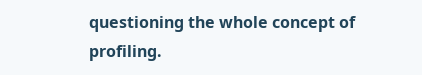questioning the whole concept of profiling.